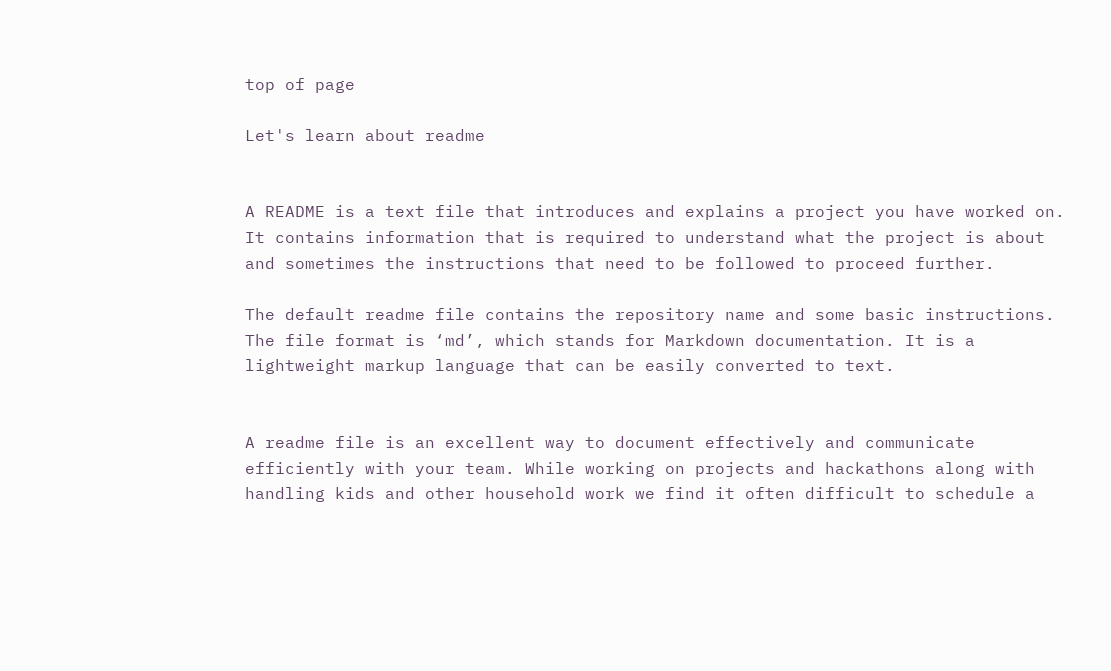top of page

Let's learn about readme


A README is a text file that introduces and explains a project you have worked on. It contains information that is required to understand what the project is about and sometimes the instructions that need to be followed to proceed further.

The default readme file contains the repository name and some basic instructions. The file format is ‘md’, which stands for Markdown documentation. It is a lightweight markup language that can be easily converted to text.


A readme file is an excellent way to document effectively and communicate efficiently with your team. While working on projects and hackathons along with handling kids and other household work we find it often difficult to schedule a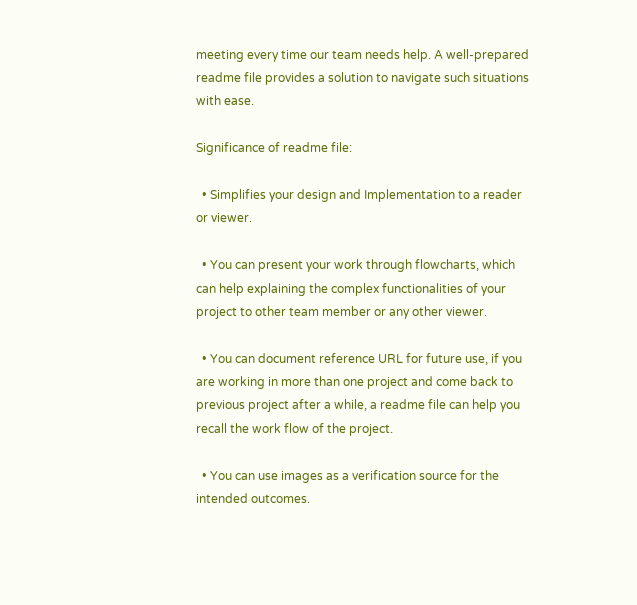meeting every time our team needs help. A well-prepared readme file provides a solution to navigate such situations with ease.

Significance of readme file:

  • Simplifies your design and Implementation to a reader or viewer.

  • You can present your work through flowcharts, which can help explaining the complex functionalities of your project to other team member or any other viewer.

  • You can document reference URL for future use, if you are working in more than one project and come back to previous project after a while, a readme file can help you recall the work flow of the project.

  • You can use images as a verification source for the intended outcomes.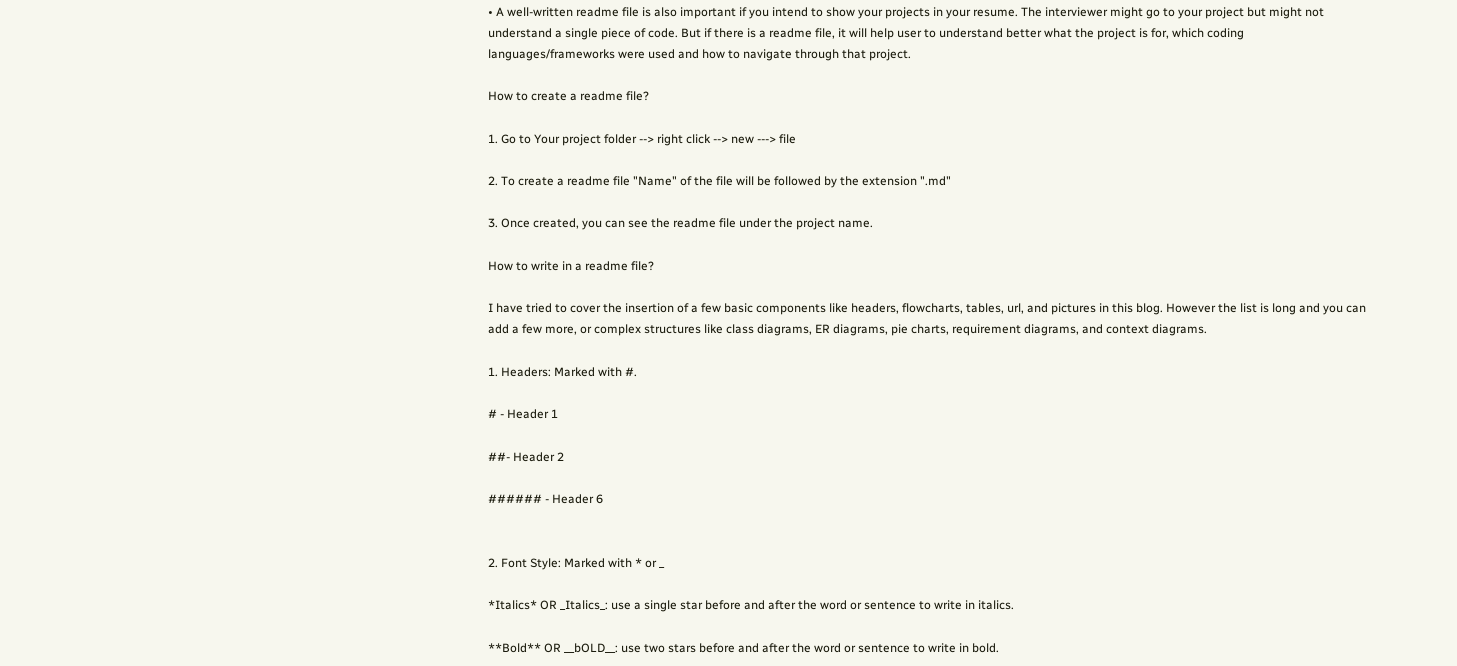• A well-written readme file is also important if you intend to show your projects in your resume. The interviewer might go to your project but might not understand a single piece of code. But if there is a readme file, it will help user to understand better what the project is for, which coding languages/frameworks were used and how to navigate through that project.

How to create a readme file?

1. Go to Your project folder --> right click --> new ---> file

2. To create a readme file "Name" of the file will be followed by the extension ".md"

3. Once created, you can see the readme file under the project name.

How to write in a readme file?

I have tried to cover the insertion of a few basic components like headers, flowcharts, tables, url, and pictures in this blog. However the list is long and you can add a few more, or complex structures like class diagrams, ER diagrams, pie charts, requirement diagrams, and context diagrams.

1. Headers: Marked with #.

# - Header 1

##- Header 2

###### - Header 6


2. Font Style: Marked with * or _

*Italics* OR _Italics_: use a single star before and after the word or sentence to write in italics.

**Bold** OR __bOLD__: use two stars before and after the word or sentence to write in bold.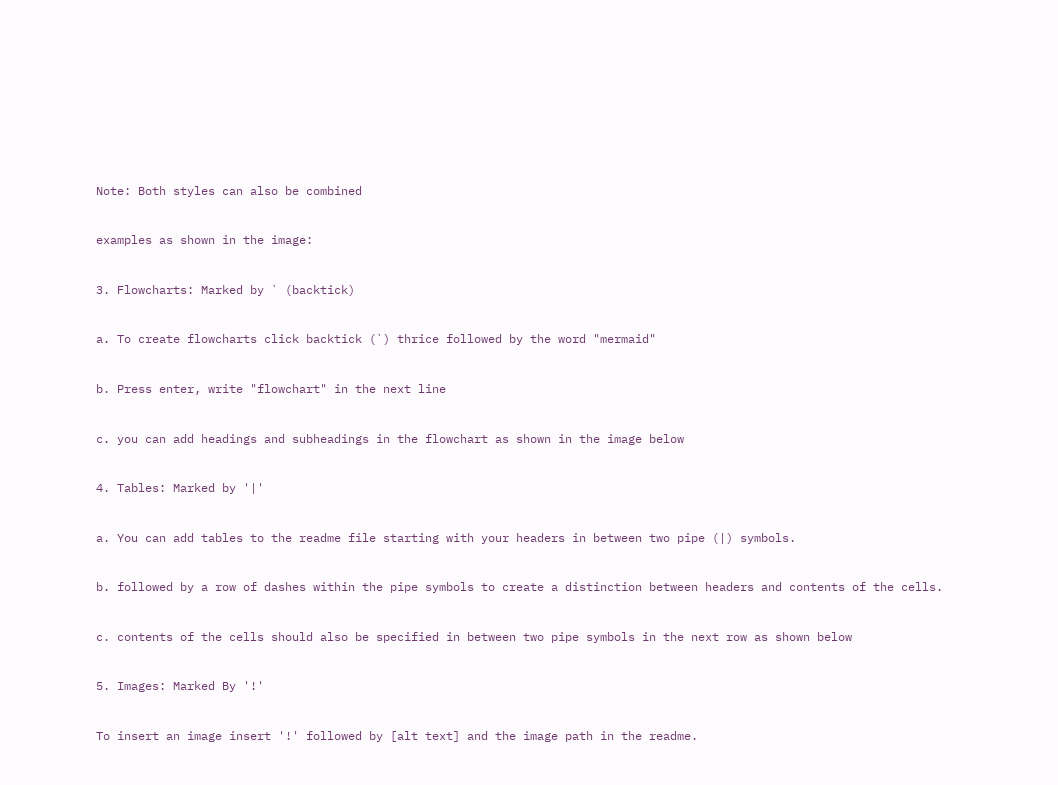Note: Both styles can also be combined

examples as shown in the image:

3. Flowcharts: Marked by ` (backtick)

a. To create flowcharts click backtick (`) thrice followed by the word "mermaid"

b. Press enter, write "flowchart" in the next line

c. you can add headings and subheadings in the flowchart as shown in the image below

4. Tables: Marked by '|'

a. You can add tables to the readme file starting with your headers in between two pipe (|) symbols.

b. followed by a row of dashes within the pipe symbols to create a distinction between headers and contents of the cells.

c. contents of the cells should also be specified in between two pipe symbols in the next row as shown below

5. Images: Marked By '!'

To insert an image insert '!' followed by [alt text] and the image path in the readme.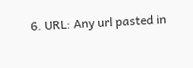6. URL: Any url pasted in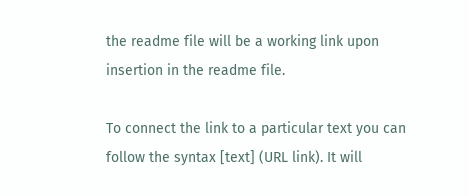the readme file will be a working link upon insertion in the readme file.

To connect the link to a particular text you can follow the syntax [text] (URL link). It will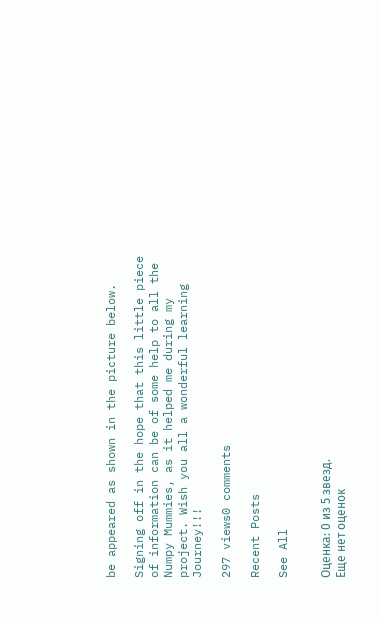be appeared as shown in the picture below.

Signing off in the hope that this little piece of information can be of some help to all the Numpy Mummies, as it helped me during my project. Wish you all a wonderful learning Journey!!!

297 views0 comments

Recent Posts

See All


Оценка: 0 из 5 звезд.
Еще нет оценок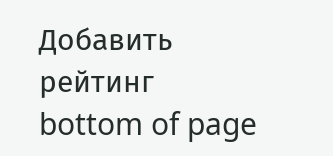Добавить рейтинг
bottom of page